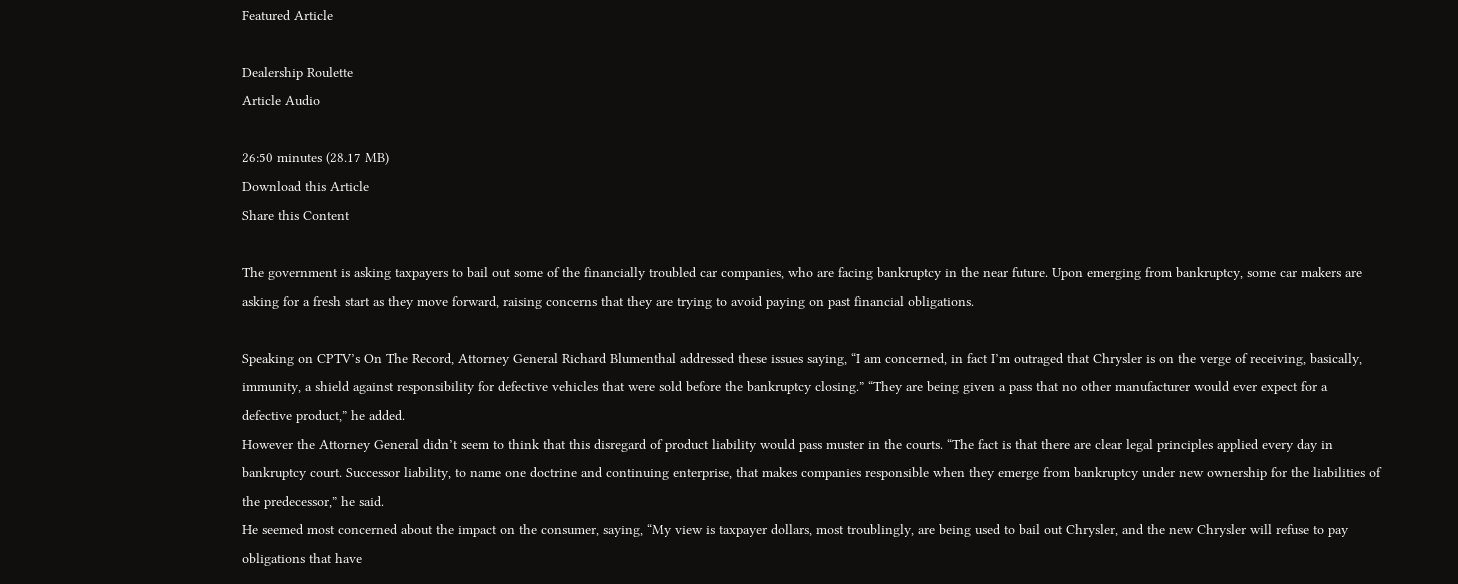Featured Article

Dealership Roulette
Article Audio

26:50 minutes (28.17 MB)
Download this Article
Share this Content

The government is asking taxpayers to bail out some of the financially troubled car companies, who are facing bankruptcy in the near future. Upon emerging from bankruptcy, some car makers are asking for a fresh start as they move forward, raising concerns that they are trying to avoid paying on past financial obligations.

Speaking on CPTV’s On The Record, Attorney General Richard Blumenthal addressed these issues saying, “I am concerned, in fact I’m outraged that Chrysler is on the verge of receiving, basically, immunity, a shield against responsibility for defective vehicles that were sold before the bankruptcy closing.” “They are being given a pass that no other manufacturer would ever expect for a defective product,” he added.
However the Attorney General didn’t seem to think that this disregard of product liability would pass muster in the courts. “The fact is that there are clear legal principles applied every day in bankruptcy court. Successor liability, to name one doctrine and continuing enterprise, that makes companies responsible when they emerge from bankruptcy under new ownership for the liabilities of the predecessor,” he said.
He seemed most concerned about the impact on the consumer, saying, “My view is taxpayer dollars, most troublingly, are being used to bail out Chrysler, and the new Chrysler will refuse to pay obligations that have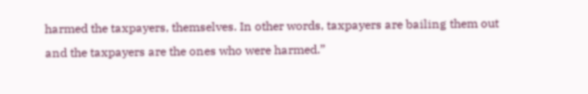harmed the taxpayers, themselves. In other words, taxpayers are bailing them out and the taxpayers are the ones who were harmed.”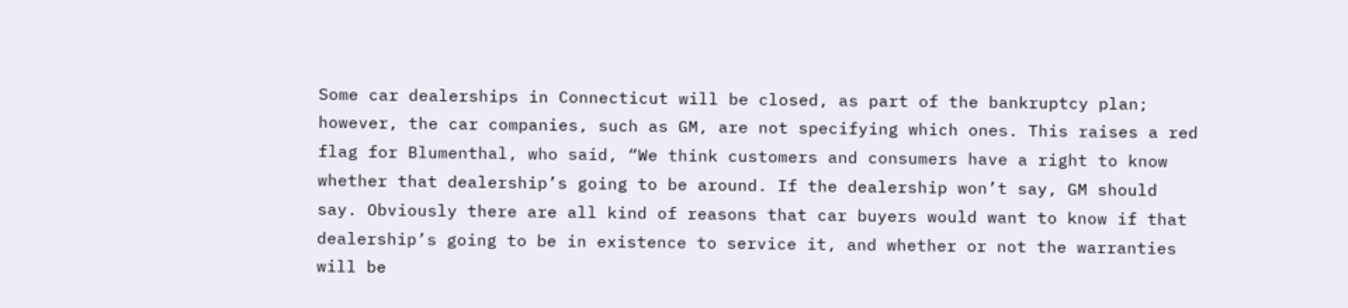Some car dealerships in Connecticut will be closed, as part of the bankruptcy plan; however, the car companies, such as GM, are not specifying which ones. This raises a red flag for Blumenthal, who said, “We think customers and consumers have a right to know whether that dealership’s going to be around. If the dealership won’t say, GM should say. Obviously there are all kind of reasons that car buyers would want to know if that dealership’s going to be in existence to service it, and whether or not the warranties will be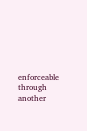enforceable through another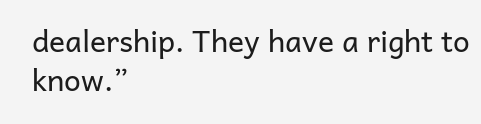dealership. They have a right to know.”